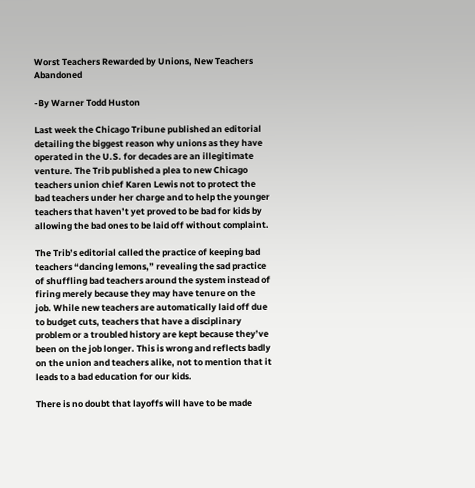Worst Teachers Rewarded by Unions, New Teachers Abandoned

-By Warner Todd Huston

Last week the Chicago Tribune published an editorial detailing the biggest reason why unions as they have operated in the U.S. for decades are an illegitimate venture. The Trib published a plea to new Chicago teachers union chief Karen Lewis not to protect the bad teachers under her charge and to help the younger teachers that haven’t yet proved to be bad for kids by allowing the bad ones to be laid off without complaint.

The Trib’s editorial called the practice of keeping bad teachers “dancing lemons,” revealing the sad practice of shuffling bad teachers around the system instead of firing merely because they may have tenure on the job. While new teachers are automatically laid off due to budget cuts, teachers that have a disciplinary problem or a troubled history are kept because they’ve been on the job longer. This is wrong and reflects badly on the union and teachers alike, not to mention that it leads to a bad education for our kids.

There is no doubt that layoffs will have to be made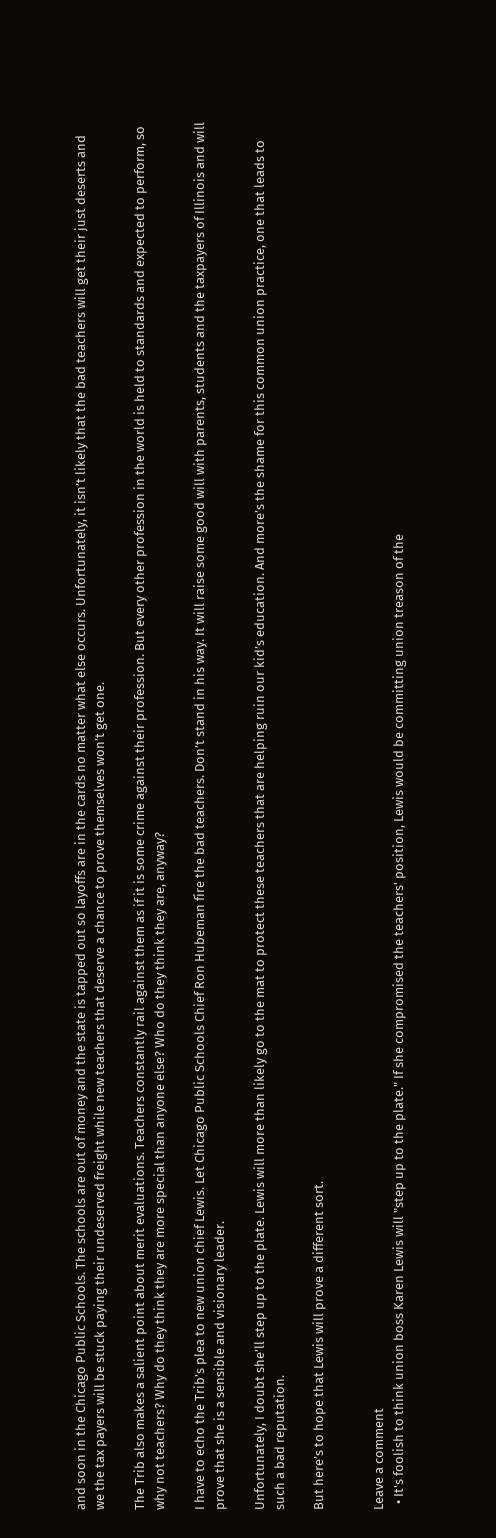and soon in the Chicago Public Schools. The schools are out of money and the state is tapped out so layoffs are in the cards no matter what else occurs. Unfortunately, it isn’t likely that the bad teachers will get their just deserts and we the tax payers will be stuck paying their undeserved freight while new teachers that deserve a chance to prove themselves won’t get one.

The Trib also makes a salient point about merit evaluations. Teachers constantly rail against them as if it is some crime against their profession. But every other profession in the world is held to standards and expected to perform, so why not teachers? Why do they think they are more special than anyone else? Who do they think they are, anyway?

I have to echo the Trib’s plea to new union chief Lewis. Let Chicago Public Schools Chief Ron Hubeman fire the bad teachers. Don’t stand in his way. It will raise some good will with parents, students and the taxpayers of Illinois and will prove that she is a sensible and visionary leader.

Unfortunately, I doubt she’ll step up to the plate. Lewis will more than likely go to the mat to protect these teachers that are helping ruin our kid’s education. And more’s the shame for this common union practice, one that leads to such a bad reputation.

But here’s to hope that Lewis will prove a different sort.


Leave a comment
  • It's foolish to think union boss Karen Lewis will "step up to the plate." If she compromised the teachers' position, Lewis would be committing union treason of the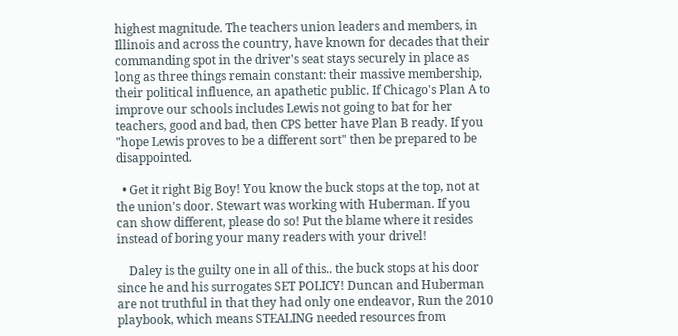highest magnitude. The teachers union leaders and members, in Illinois and across the country, have known for decades that their commanding spot in the driver's seat stays securely in place as long as three things remain constant: their massive membership, their political influence, an apathetic public. If Chicago's Plan A to improve our schools includes Lewis not going to bat for her teachers, good and bad, then CPS better have Plan B ready. If you "hope Lewis proves to be a different sort" then be prepared to be disappointed.

  • Get it right Big Boy! You know the buck stops at the top, not at the union's door. Stewart was working with Huberman. If you can show different, please do so! Put the blame where it resides instead of boring your many readers with your drivel!

    Daley is the guilty one in all of this.. the buck stops at his door since he and his surrogates SET POLICY! Duncan and Huberman are not truthful in that they had only one endeavor, Run the 2010 playbook, which means STEALING needed resources from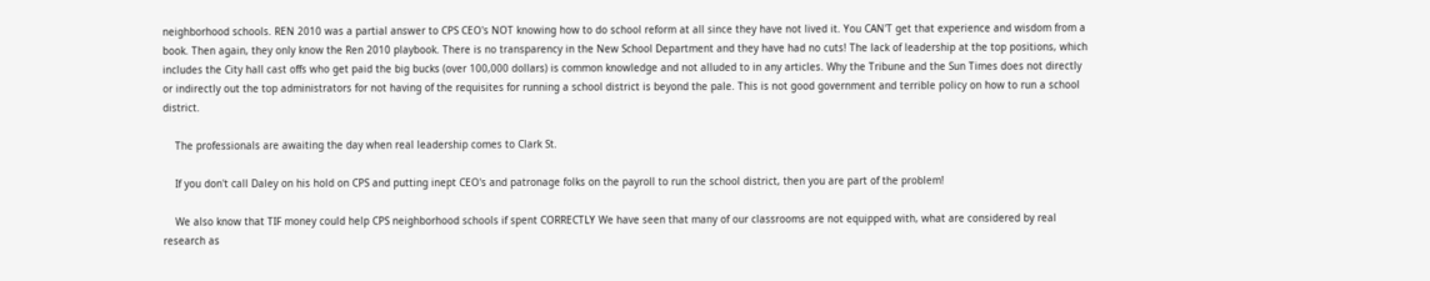neighborhood schools. REN 2010 was a partial answer to CPS CEO's NOT knowing how to do school reform at all since they have not lived it. You CAN'T get that experience and wisdom from a book. Then again, they only know the Ren 2010 playbook. There is no transparency in the New School Department and they have had no cuts! The lack of leadership at the top positions, which includes the City hall cast offs who get paid the big bucks (over 100,000 dollars) is common knowledge and not alluded to in any articles. Why the Tribune and the Sun Times does not directly or indirectly out the top administrators for not having of the requisites for running a school district is beyond the pale. This is not good government and terrible policy on how to run a school district.

    The professionals are awaiting the day when real leadership comes to Clark St.

    If you don't call Daley on his hold on CPS and putting inept CEO's and patronage folks on the payroll to run the school district, then you are part of the problem!

    We also know that TIF money could help CPS neighborhood schools if spent CORRECTLY We have seen that many of our classrooms are not equipped with, what are considered by real research as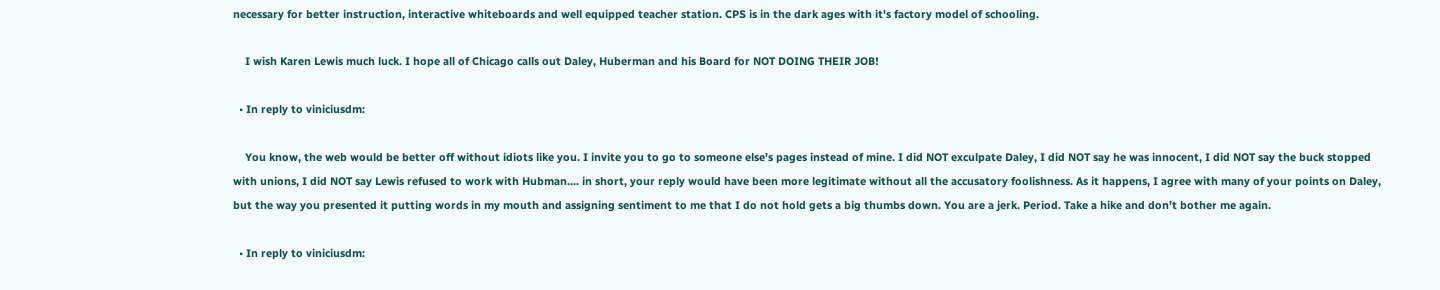necessary for better instruction, interactive whiteboards and well equipped teacher station. CPS is in the dark ages with it's factory model of schooling.

    I wish Karen Lewis much luck. I hope all of Chicago calls out Daley, Huberman and his Board for NOT DOING THEIR JOB!

  • In reply to viniciusdm:

    You know, the web would be better off without idiots like you. I invite you to go to someone else's pages instead of mine. I did NOT exculpate Daley, I did NOT say he was innocent, I did NOT say the buck stopped with unions, I did NOT say Lewis refused to work with Hubman.... in short, your reply would have been more legitimate without all the accusatory foolishness. As it happens, I agree with many of your points on Daley, but the way you presented it putting words in my mouth and assigning sentiment to me that I do not hold gets a big thumbs down. You are a jerk. Period. Take a hike and don't bother me again.

  • In reply to viniciusdm: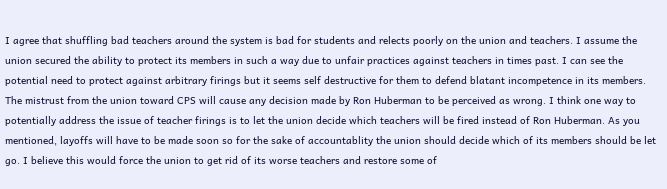I agree that shuffling bad teachers around the system is bad for students and relects poorly on the union and teachers. I assume the union secured the ability to protect its members in such a way due to unfair practices against teachers in times past. I can see the potential need to protect against arbitrary firings but it seems self destructive for them to defend blatant incompetence in its members. The mistrust from the union toward CPS will cause any decision made by Ron Huberman to be perceived as wrong. I think one way to potentially address the issue of teacher firings is to let the union decide which teachers will be fired instead of Ron Huberman. As you mentioned, layoffs will have to be made soon so for the sake of accountablity the union should decide which of its members should be let go. I believe this would force the union to get rid of its worse teachers and restore some of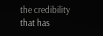the credibility that has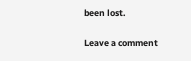been lost.

Leave a comment